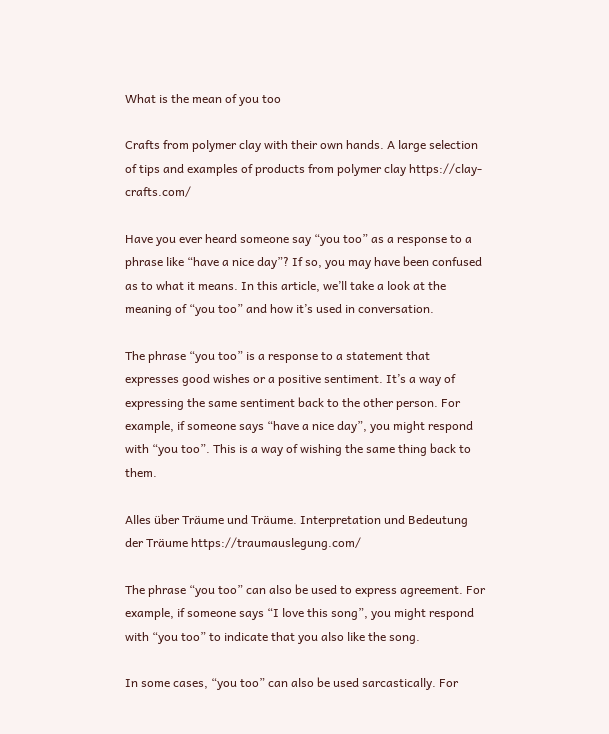What is the mean of you too

Crafts from polymer clay with their own hands. A large selection of tips and examples of products from polymer clay https://clay-crafts.com/

Have you ever heard someone say “you too” as a response to a phrase like “have a nice day”? If so, you may have been confused as to what it means. In this article, we’ll take a look at the meaning of “you too” and how it’s used in conversation.

The phrase “you too” is a response to a statement that expresses good wishes or a positive sentiment. It’s a way of expressing the same sentiment back to the other person. For example, if someone says “have a nice day”, you might respond with “you too”. This is a way of wishing the same thing back to them.

Alles über Träume und Träume. Interpretation und Bedeutung der Träume https://traumauslegung.com/

The phrase “you too” can also be used to express agreement. For example, if someone says “I love this song”, you might respond with “you too” to indicate that you also like the song.

In some cases, “you too” can also be used sarcastically. For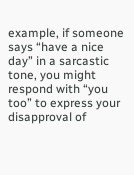example, if someone says “have a nice day” in a sarcastic tone, you might respond with “you too” to express your disapproval of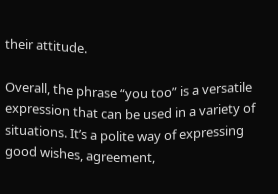their attitude.

Overall, the phrase “you too” is a versatile expression that can be used in a variety of situations. It’s a polite way of expressing good wishes, agreement,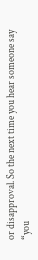or disapproval. So the next time you hear someone say “you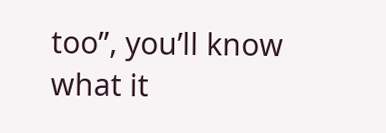too”, you’ll know what it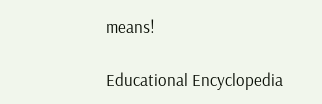means!

Educational Encyclopedia